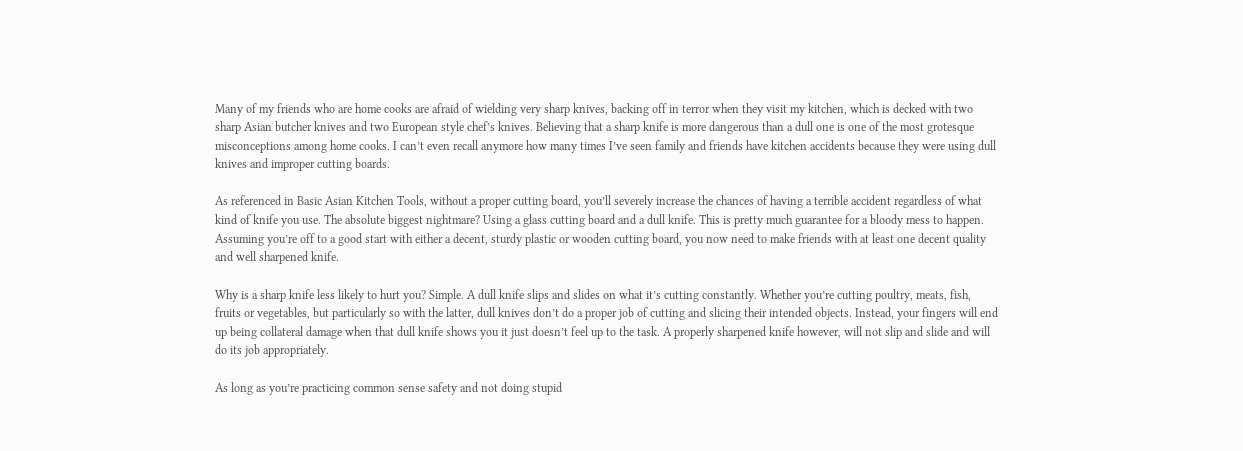Many of my friends who are home cooks are afraid of wielding very sharp knives, backing off in terror when they visit my kitchen, which is decked with two sharp Asian butcher knives and two European style chef’s knives. Believing that a sharp knife is more dangerous than a dull one is one of the most grotesque misconceptions among home cooks. I can’t even recall anymore how many times I’ve seen family and friends have kitchen accidents because they were using dull knives and improper cutting boards.

As referenced in Basic Asian Kitchen Tools, without a proper cutting board, you’ll severely increase the chances of having a terrible accident regardless of what kind of knife you use. The absolute biggest nightmare? Using a glass cutting board and a dull knife. This is pretty much guarantee for a bloody mess to happen. Assuming you’re off to a good start with either a decent, sturdy plastic or wooden cutting board, you now need to make friends with at least one decent quality and well sharpened knife.

Why is a sharp knife less likely to hurt you? Simple. A dull knife slips and slides on what it’s cutting constantly. Whether you’re cutting poultry, meats, fish, fruits or vegetables, but particularly so with the latter, dull knives don’t do a proper job of cutting and slicing their intended objects. Instead, your fingers will end up being collateral damage when that dull knife shows you it just doesn’t feel up to the task. A properly sharpened knife however, will not slip and slide and will do its job appropriately.

As long as you’re practicing common sense safety and not doing stupid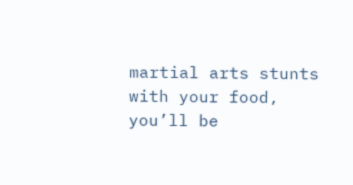martial arts stunts with your food, you’ll be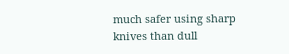much safer using sharp knives than dull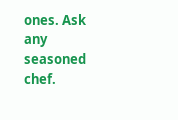ones. Ask any seasoned chef.